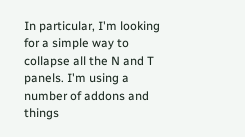In particular, I'm looking for a simple way to collapse all the N and T panels. I'm using a number of addons and things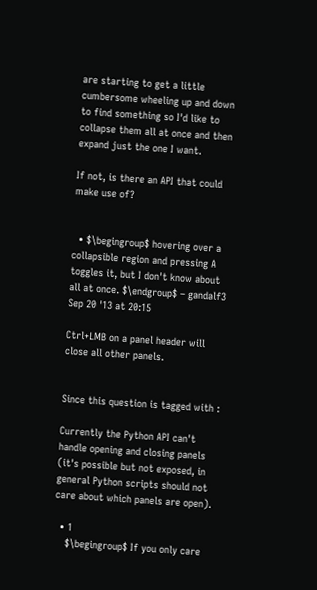are starting to get a little cumbersome wheeling up and down to find something so I'd like to collapse them all at once and then expand just the one I want.

If not, is there an API that could make use of?


  • $\begingroup$ hovering over a collapsible region and pressing A toggles it, but I don't know about all at once. $\endgroup$ – gandalf3 Sep 20 '13 at 20:15

Ctrl+LMB on a panel header will close all other panels.


Since this question is tagged with :

Currently the Python API can't handle opening and closing panels (it's possible but not exposed, in general Python scripts should not care about which panels are open).

  • 1
    $\begingroup$ If you only care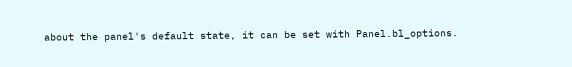about the panel's default state, it can be set with Panel.bl_options.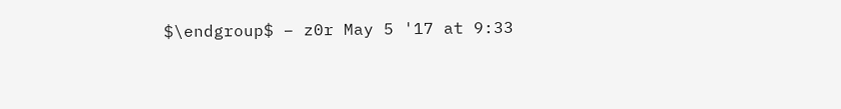$\endgroup$ – z0r May 5 '17 at 9:33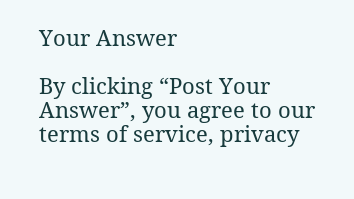Your Answer

By clicking “Post Your Answer”, you agree to our terms of service, privacy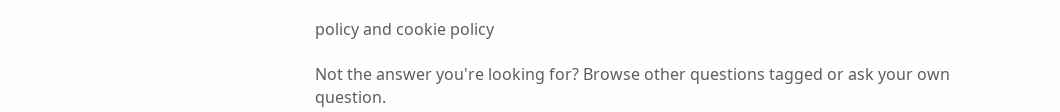policy and cookie policy

Not the answer you're looking for? Browse other questions tagged or ask your own question.